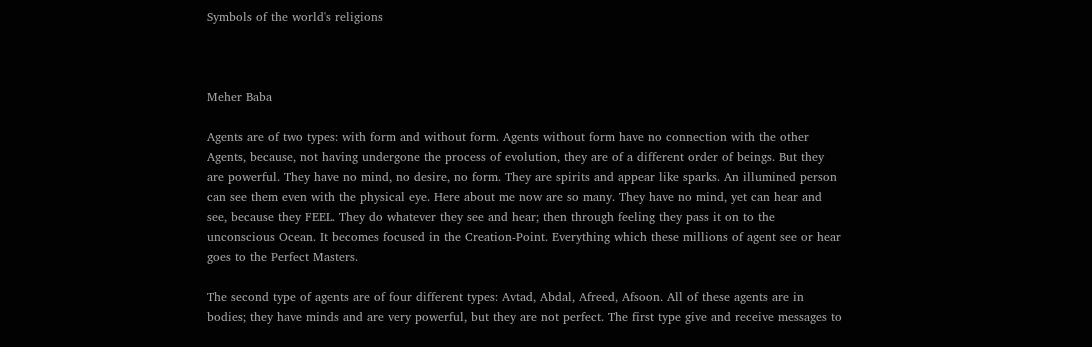Symbols of the world's religions



Meher Baba

Agents are of two types: with form and without form. Agents without form have no connection with the other Agents, because, not having undergone the process of evolution, they are of a different order of beings. But they are powerful. They have no mind, no desire, no form. They are spirits and appear like sparks. An illumined person can see them even with the physical eye. Here about me now are so many. They have no mind, yet can hear and see, because they FEEL. They do whatever they see and hear; then through feeling they pass it on to the unconscious Ocean. It becomes focused in the Creation-Point. Everything which these millions of agent see or hear goes to the Perfect Masters.

The second type of agents are of four different types: Avtad, Abdal, Afreed, Afsoon. All of these agents are in bodies; they have minds and are very powerful, but they are not perfect. The first type give and receive messages to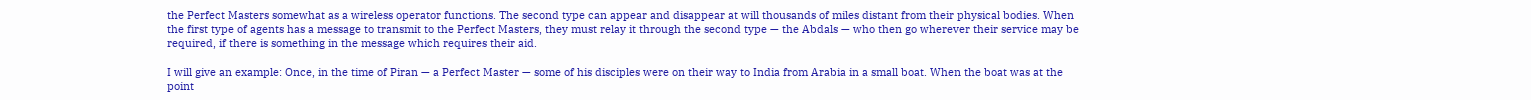the Perfect Masters somewhat as a wireless operator functions. The second type can appear and disappear at will thousands of miles distant from their physical bodies. When the first type of agents has a message to transmit to the Perfect Masters, they must relay it through the second type — the Abdals — who then go wherever their service may be required, if there is something in the message which requires their aid.

I will give an example: Once, in the time of Piran — a Perfect Master — some of his disciples were on their way to India from Arabia in a small boat. When the boat was at the point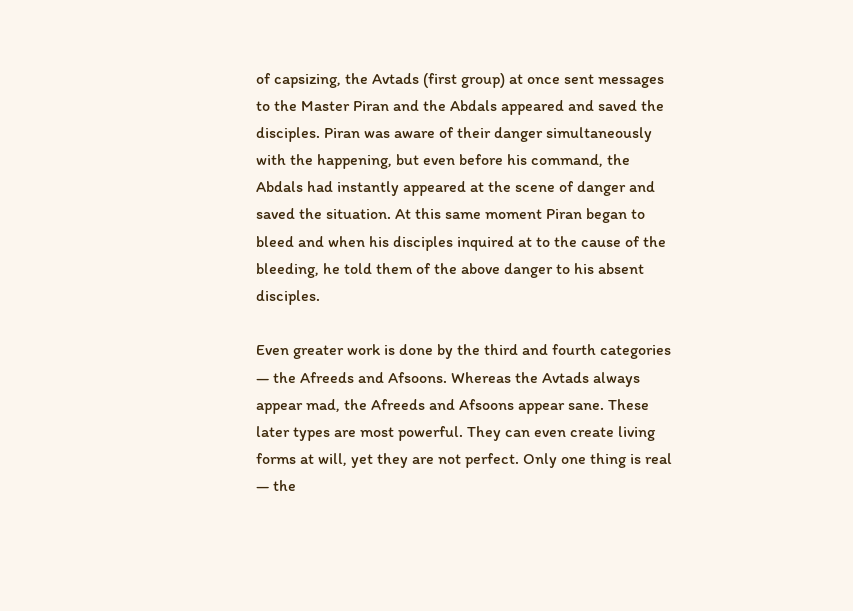of capsizing, the Avtads (first group) at once sent messages to the Master Piran and the Abdals appeared and saved the disciples. Piran was aware of their danger simultaneously with the happening, but even before his command, the Abdals had instantly appeared at the scene of danger and saved the situation. At this same moment Piran began to bleed and when his disciples inquired at to the cause of the bleeding, he told them of the above danger to his absent disciples.

Even greater work is done by the third and fourth categories — the Afreeds and Afsoons. Whereas the Avtads always appear mad, the Afreeds and Afsoons appear sane. These later types are most powerful. They can even create living forms at will, yet they are not perfect. Only one thing is real — the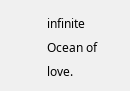infinite Ocean of love.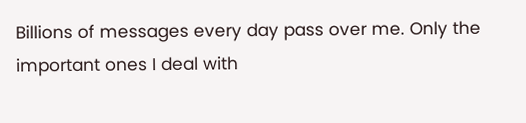Billions of messages every day pass over me. Only the important ones I deal with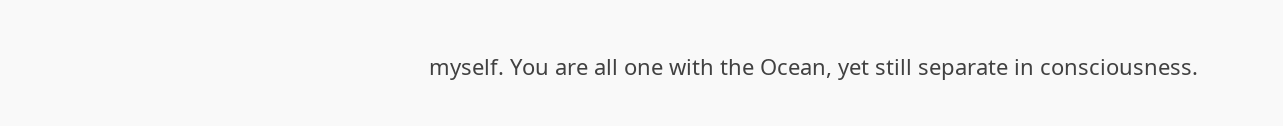myself. You are all one with the Ocean, yet still separate in consciousness.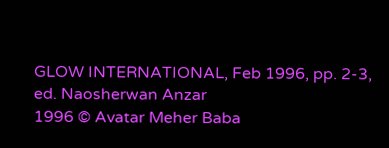GLOW INTERNATIONAL, Feb 1996, pp. 2-3, ed. Naosherwan Anzar
1996 © Avatar Meher Baba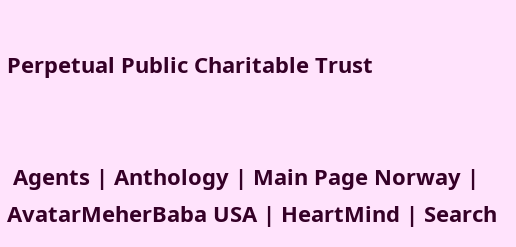Perpetual Public Charitable Trust


 Agents | Anthology | Main Page Norway | AvatarMeherBaba USA | HeartMind | Search